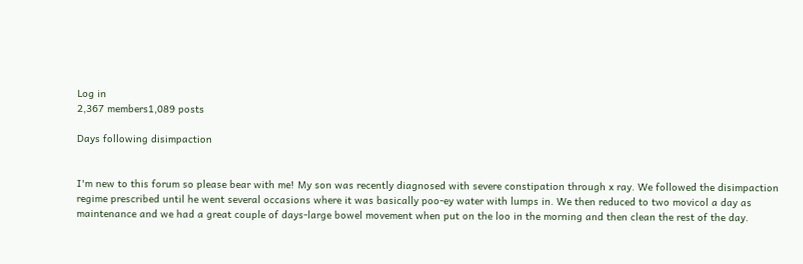Log in
2,367 members1,089 posts

Days following disimpaction


I'm new to this forum so please bear with me! My son was recently diagnosed with severe constipation through x ray. We followed the disimpaction regime prescribed until he went several occasions where it was basically poo-ey water with lumps in. We then reduced to two movicol a day as maintenance and we had a great couple of days-large bowel movement when put on the loo in the morning and then clean the rest of the day.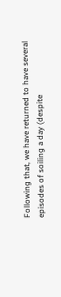Following that, we have returned to have several episodes of soiling a day (despite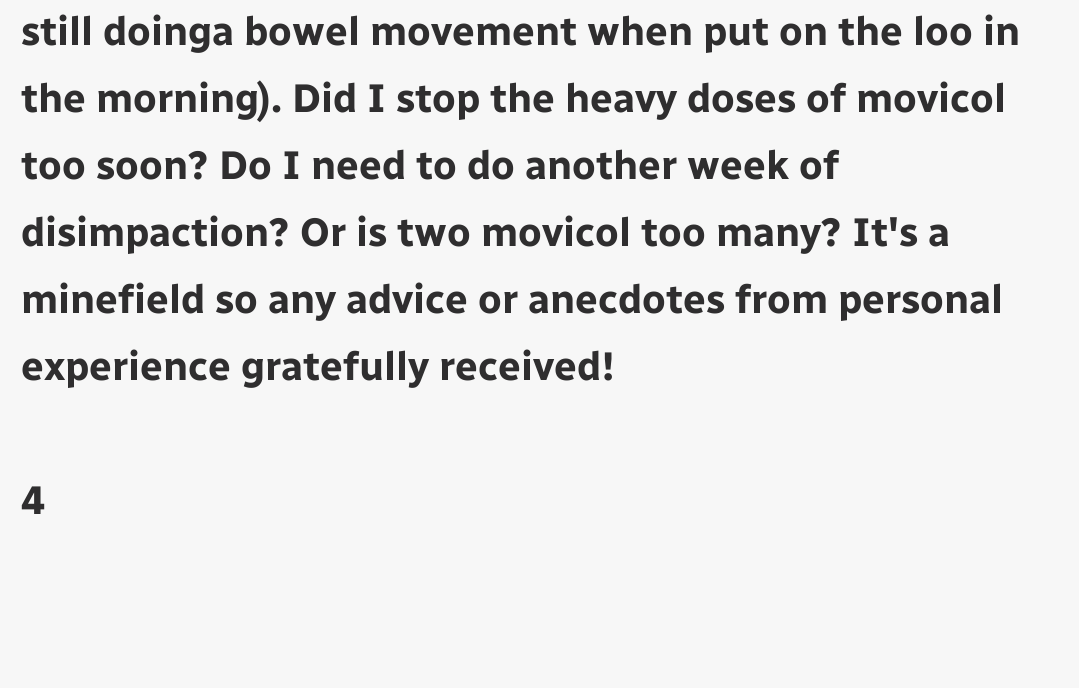still doinga bowel movement when put on the loo in the morning). Did I stop the heavy doses of movicol too soon? Do I need to do another week of disimpaction? Or is two movicol too many? It's a minefield so any advice or anecdotes from personal experience gratefully received!

4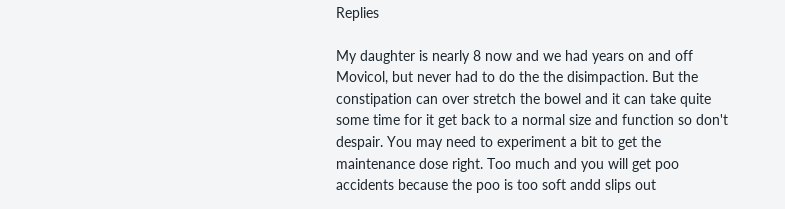Replies

My daughter is nearly 8 now and we had years on and off Movicol, but never had to do the the disimpaction. But the constipation can over stretch the bowel and it can take quite some time for it get back to a normal size and function so don't despair. You may need to experiment a bit to get the maintenance dose right. Too much and you will get poo accidents because the poo is too soft andd slips out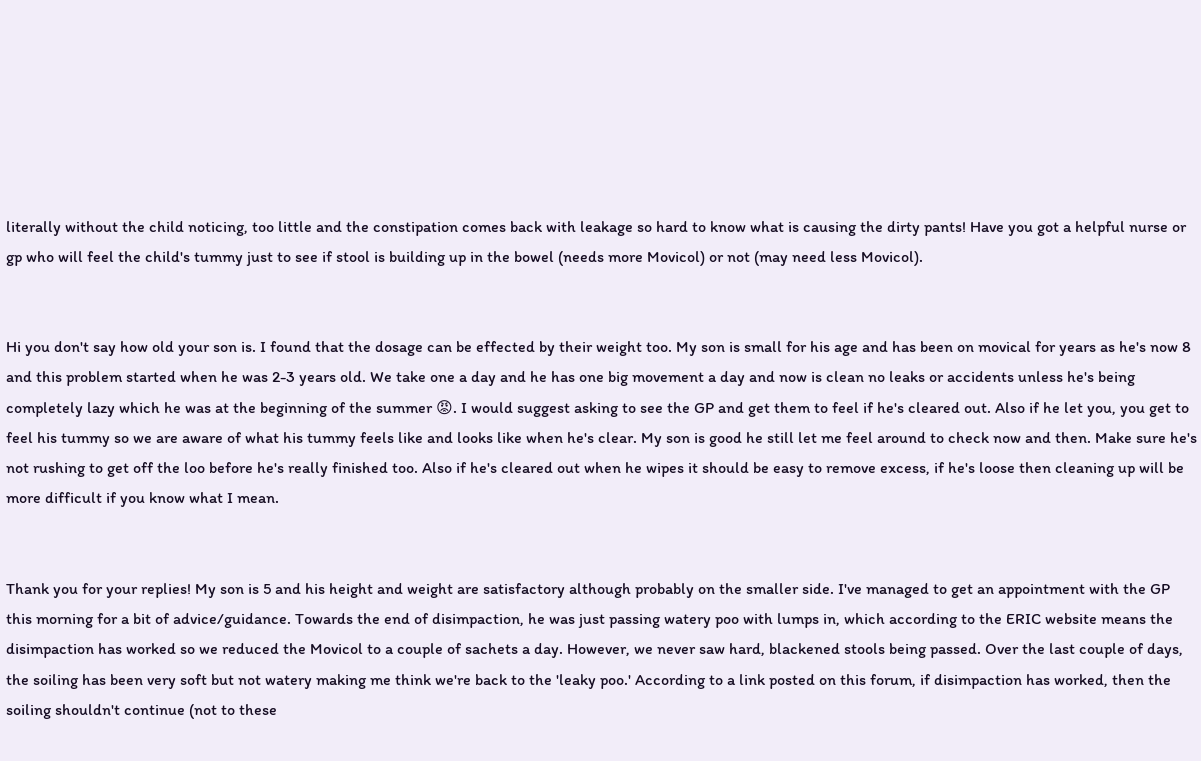literally without the child noticing, too little and the constipation comes back with leakage so hard to know what is causing the dirty pants! Have you got a helpful nurse or gp who will feel the child's tummy just to see if stool is building up in the bowel (needs more Movicol) or not (may need less Movicol).


Hi you don't say how old your son is. I found that the dosage can be effected by their weight too. My son is small for his age and has been on movical for years as he's now 8 and this problem started when he was 2-3 years old. We take one a day and he has one big movement a day and now is clean no leaks or accidents unless he's being completely lazy which he was at the beginning of the summer 😡. I would suggest asking to see the GP and get them to feel if he's cleared out. Also if he let you, you get to feel his tummy so we are aware of what his tummy feels like and looks like when he's clear. My son is good he still let me feel around to check now and then. Make sure he's not rushing to get off the loo before he's really finished too. Also if he's cleared out when he wipes it should be easy to remove excess, if he's loose then cleaning up will be more difficult if you know what I mean.


Thank you for your replies! My son is 5 and his height and weight are satisfactory although probably on the smaller side. I've managed to get an appointment with the GP this morning for a bit of advice/guidance. Towards the end of disimpaction, he was just passing watery poo with lumps in, which according to the ERIC website means the disimpaction has worked so we reduced the Movicol to a couple of sachets a day. However, we never saw hard, blackened stools being passed. Over the last couple of days, the soiling has been very soft but not watery making me think we're back to the 'leaky poo.' According to a link posted on this forum, if disimpaction has worked, then the soiling shouldn't continue (not to these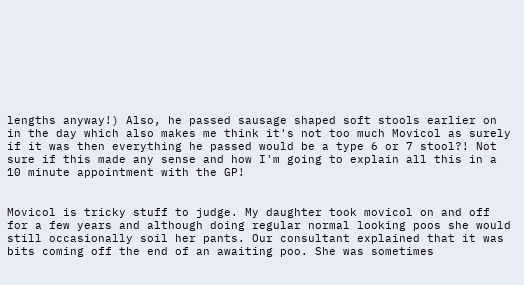lengths anyway!) Also, he passed sausage shaped soft stools earlier on in the day which also makes me think it's not too much Movicol as surely if it was then everything he passed would be a type 6 or 7 stool?! Not sure if this made any sense and how I'm going to explain all this in a 10 minute appointment with the GP!


Movicol is tricky stuff to judge. My daughter took movicol on and off for a few years and although doing regular normal looking poos she would still occasionally soil her pants. Our consultant explained that it was bits coming off the end of an awaiting poo. She was sometimes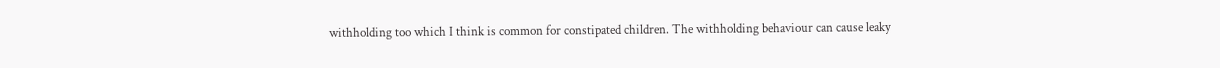withholding too which I think is common for constipated children. The withholding behaviour can cause leaky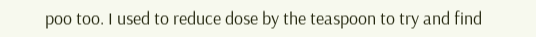poo too. I used to reduce dose by the teaspoon to try and find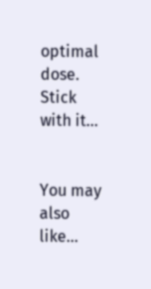optimal dose. Stick with it...


You may also like...